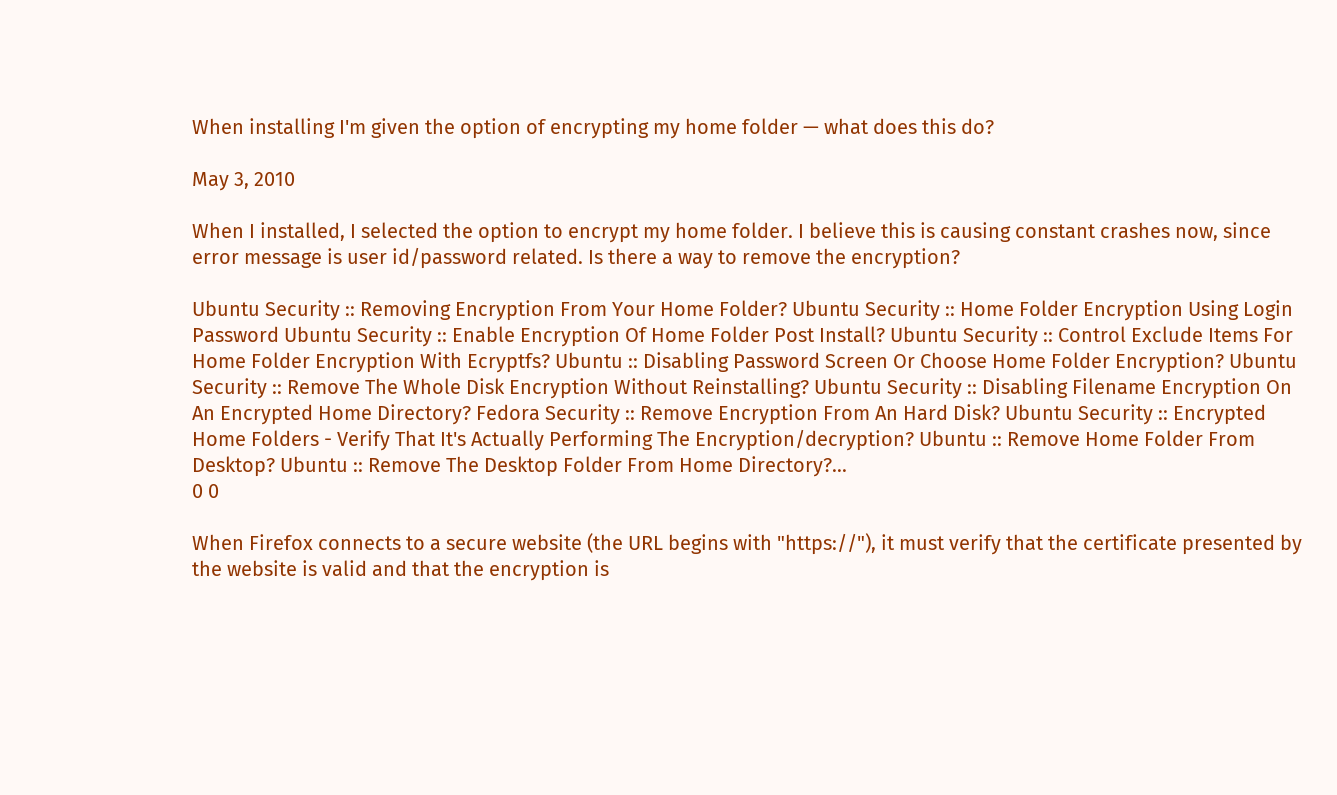When installing I'm given the option of encrypting my home folder — what does this do?

May 3, 2010

When I installed, I selected the option to encrypt my home folder. I believe this is causing constant crashes now, since error message is user id/password related. Is there a way to remove the encryption?

Ubuntu Security :: Removing Encryption From Your Home Folder? Ubuntu Security :: Home Folder Encryption Using Login Password Ubuntu Security :: Enable Encryption Of Home Folder Post Install? Ubuntu Security :: Control Exclude Items For Home Folder Encryption With Ecryptfs? Ubuntu :: Disabling Password Screen Or Choose Home Folder Encryption? Ubuntu Security :: Remove The Whole Disk Encryption Without Reinstalling? Ubuntu Security :: Disabling Filename Encryption On An Encrypted Home Directory? Fedora Security :: Remove Encryption From An Hard Disk? Ubuntu Security :: Encrypted Home Folders - Verify That It's Actually Performing The Encryption/decryption? Ubuntu :: Remove Home Folder From Desktop? Ubuntu :: Remove The Desktop Folder From Home Directory?...
0 0

When Firefox connects to a secure website (the URL begins with "https://"), it must verify that the certificate presented by the website is valid and that the encryption is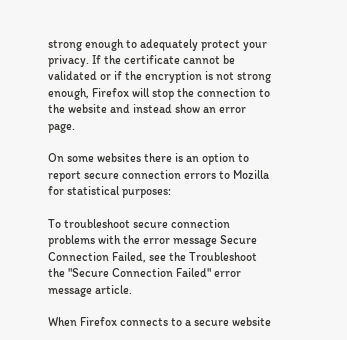strong enough to adequately protect your privacy. If the certificate cannot be validated or if the encryption is not strong enough, Firefox will stop the connection to the website and instead show an error page.

On some websites there is an option to report secure connection errors to Mozilla for statistical purposes:

To troubleshoot secure connection problems with the error message Secure Connection Failed, see the Troubleshoot the "Secure Connection Failed" error message article.

When Firefox connects to a secure website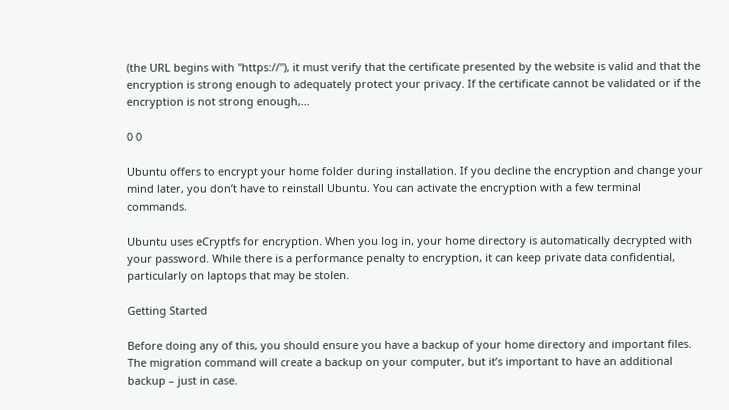(the URL begins with "https://"), it must verify that the certificate presented by the website is valid and that the encryption is strong enough to adequately protect your privacy. If the certificate cannot be validated or if the encryption is not strong enough,...

0 0

Ubuntu offers to encrypt your home folder during installation. If you decline the encryption and change your mind later, you don’t have to reinstall Ubuntu. You can activate the encryption with a few terminal commands.

Ubuntu uses eCryptfs for encryption. When you log in, your home directory is automatically decrypted with your password. While there is a performance penalty to encryption, it can keep private data confidential, particularly on laptops that may be stolen.

Getting Started

Before doing any of this, you should ensure you have a backup of your home directory and important files. The migration command will create a backup on your computer, but it’s important to have an additional backup – just in case.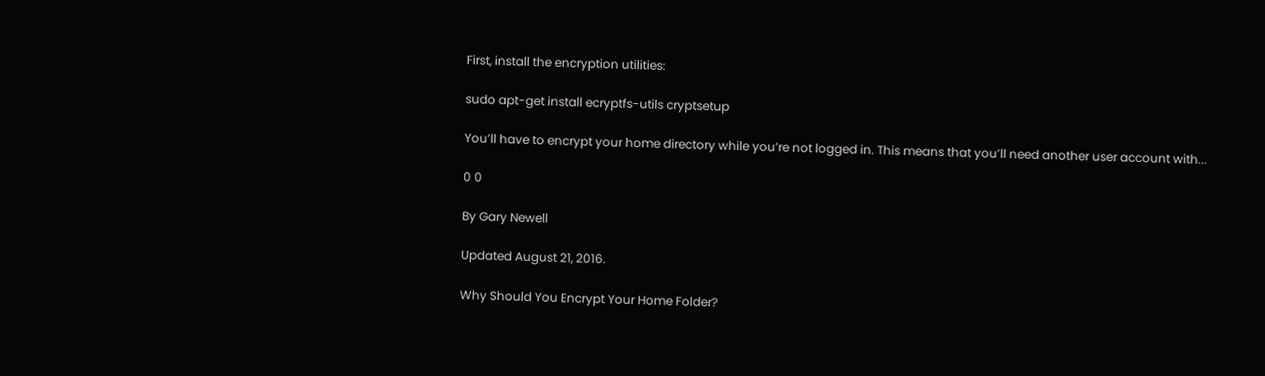First, install the encryption utilities:

sudo apt-get install ecryptfs-utils cryptsetup

You’ll have to encrypt your home directory while you’re not logged in. This means that you’ll need another user account with...

0 0

By Gary Newell

Updated August 21, 2016.

Why Should You Encrypt Your Home Folder?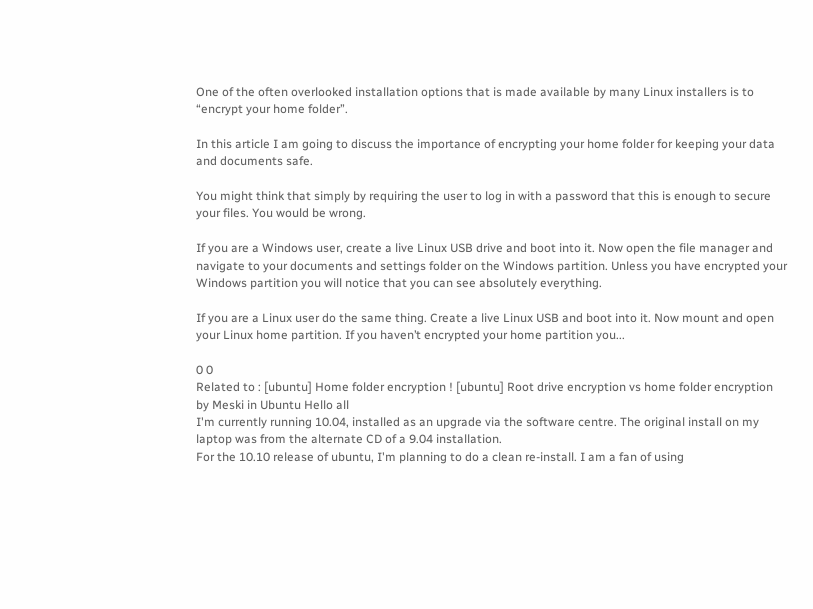One of the often overlooked installation options that is made available by many Linux installers is to “encrypt your home folder”.

In this article I am going to discuss the importance of encrypting your home folder for keeping your data and documents safe.

You might think that simply by requiring the user to log in with a password that this is enough to secure your files. You would be wrong.

If you are a Windows user, create a live Linux USB drive and boot into it. Now open the file manager and navigate to your documents and settings folder on the Windows partition. Unless you have encrypted your Windows partition you will notice that you can see absolutely everything.

If you are a Linux user do the same thing. Create a live Linux USB and boot into it. Now mount and open your Linux home partition. If you haven’t encrypted your home partition you...

0 0
Related to : [ubuntu] Home folder encryption ! [ubuntu] Root drive encryption vs home folder encryption by Meski in Ubuntu Hello all
I'm currently running 10.04, installed as an upgrade via the software centre. The original install on my laptop was from the alternate CD of a 9.04 installation.
For the 10.10 release of ubuntu, I'm planning to do a clean re-install. I am a fan of using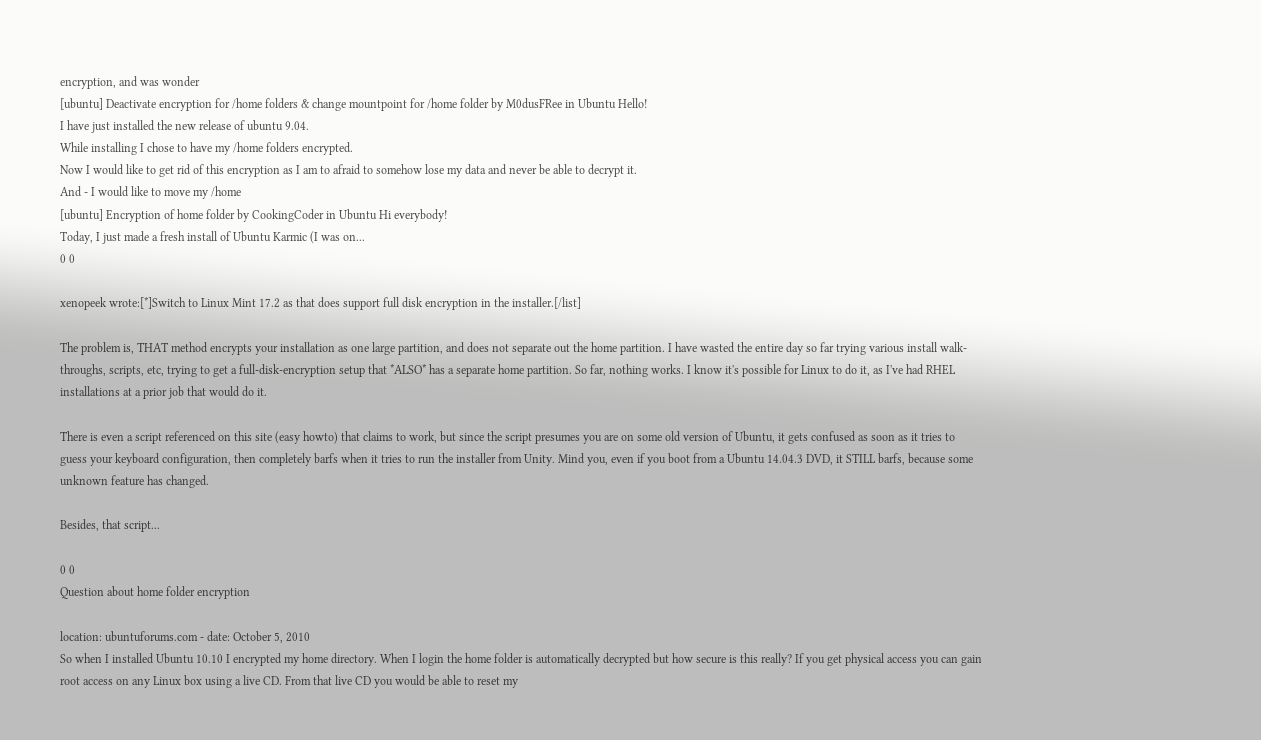encryption, and was wonder
[ubuntu] Deactivate encryption for /home folders & change mountpoint for /home folder by M0dusFRee in Ubuntu Hello!
I have just installed the new release of ubuntu 9.04.
While installing I chose to have my /home folders encrypted.
Now I would like to get rid of this encryption as I am to afraid to somehow lose my data and never be able to decrypt it.
And - I would like to move my /home
[ubuntu] Encryption of home folder by CookingCoder in Ubuntu Hi everybody!
Today, I just made a fresh install of Ubuntu Karmic (I was on...
0 0

xenopeek wrote:[*]Switch to Linux Mint 17.2 as that does support full disk encryption in the installer.[/list]

The problem is, THAT method encrypts your installation as one large partition, and does not separate out the home partition. I have wasted the entire day so far trying various install walk-throughs, scripts, etc, trying to get a full-disk-encryption setup that *ALSO* has a separate home partition. So far, nothing works. I know it's possible for Linux to do it, as I've had RHEL installations at a prior job that would do it.

There is even a script referenced on this site (easy howto) that claims to work, but since the script presumes you are on some old version of Ubuntu, it gets confused as soon as it tries to guess your keyboard configuration, then completely barfs when it tries to run the installer from Unity. Mind you, even if you boot from a Ubuntu 14.04.3 DVD, it STILL barfs, because some unknown feature has changed.

Besides, that script...

0 0
Question about home folder encryption

location: ubuntuforums.com - date: October 5, 2010
So when I installed Ubuntu 10.10 I encrypted my home directory. When I login the home folder is automatically decrypted but how secure is this really? If you get physical access you can gain root access on any Linux box using a live CD. From that live CD you would be able to reset my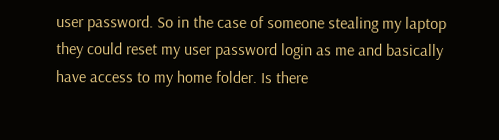user password. So in the case of someone stealing my laptop they could reset my user password login as me and basically have access to my home folder. Is there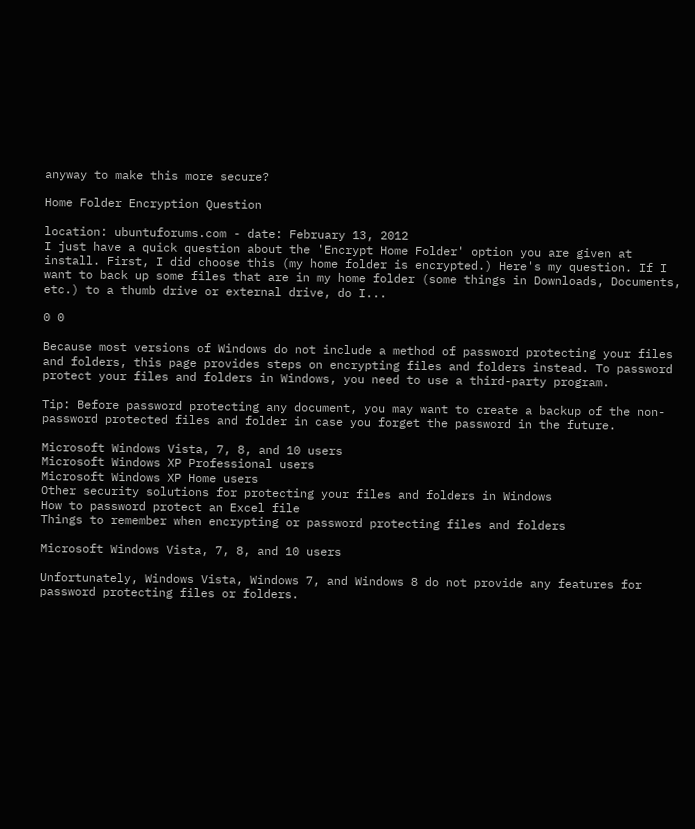anyway to make this more secure?

Home Folder Encryption Question

location: ubuntuforums.com - date: February 13, 2012
I just have a quick question about the 'Encrypt Home Folder' option you are given at install. First, I did choose this (my home folder is encrypted.) Here's my question. If I want to back up some files that are in my home folder (some things in Downloads, Documents, etc.) to a thumb drive or external drive, do I...

0 0

Because most versions of Windows do not include a method of password protecting your files and folders, this page provides steps on encrypting files and folders instead. To password protect your files and folders in Windows, you need to use a third-party program.

Tip: Before password protecting any document, you may want to create a backup of the non-password protected files and folder in case you forget the password in the future.

Microsoft Windows Vista, 7, 8, and 10 users
Microsoft Windows XP Professional users
Microsoft Windows XP Home users
Other security solutions for protecting your files and folders in Windows
How to password protect an Excel file
Things to remember when encrypting or password protecting files and folders

Microsoft Windows Vista, 7, 8, and 10 users

Unfortunately, Windows Vista, Windows 7, and Windows 8 do not provide any features for password protecting files or folders.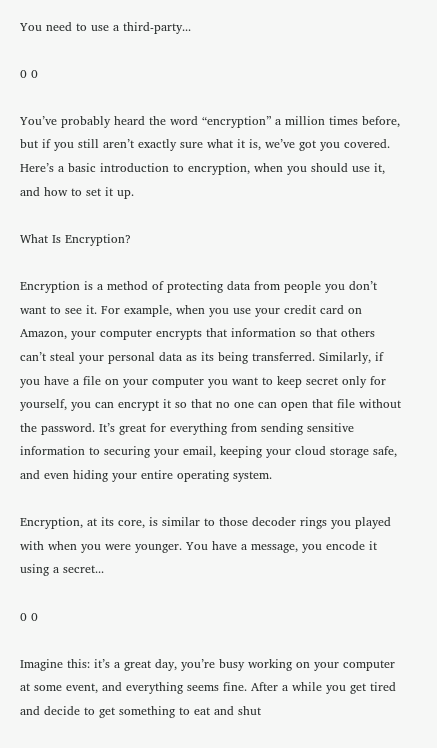You need to use a third-party...

0 0

You’ve probably heard the word “encryption” a million times before, but if you still aren’t exactly sure what it is, we’ve got you covered. Here’s a basic introduction to encryption, when you should use it, and how to set it up.

What Is Encryption?

Encryption is a method of protecting data from people you don’t want to see it. For example, when you use your credit card on Amazon, your computer encrypts that information so that others can’t steal your personal data as its being transferred. Similarly, if you have a file on your computer you want to keep secret only for yourself, you can encrypt it so that no one can open that file without the password. It’s great for everything from sending sensitive information to securing your email, keeping your cloud storage safe, and even hiding your entire operating system.

Encryption, at its core, is similar to those decoder rings you played with when you were younger. You have a message, you encode it using a secret...

0 0

Imagine this: it’s a great day, you’re busy working on your computer at some event, and everything seems fine. After a while you get tired and decide to get something to eat and shut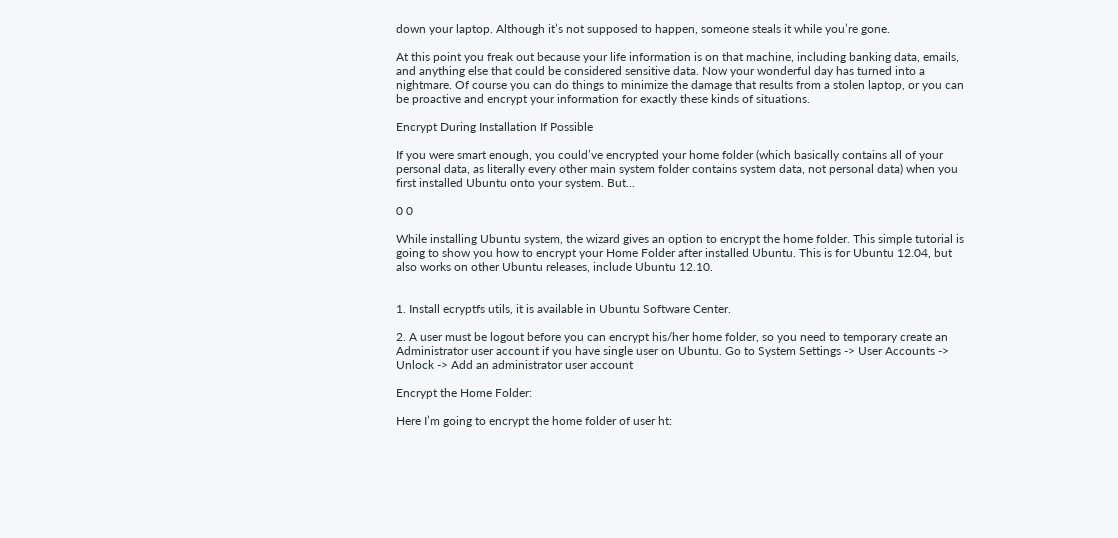down your laptop. Although it’s not supposed to happen, someone steals it while you’re gone.

At this point you freak out because your life information is on that machine, including banking data, emails, and anything else that could be considered sensitive data. Now your wonderful day has turned into a nightmare. Of course you can do things to minimize the damage that results from a stolen laptop, or you can be proactive and encrypt your information for exactly these kinds of situations.

Encrypt During Installation If Possible

If you were smart enough, you could’ve encrypted your home folder (which basically contains all of your personal data, as literally every other main system folder contains system data, not personal data) when you first installed Ubuntu onto your system. But...

0 0

While installing Ubuntu system, the wizard gives an option to encrypt the home folder. This simple tutorial is going to show you how to encrypt your Home Folder after installed Ubuntu. This is for Ubuntu 12.04, but also works on other Ubuntu releases, include Ubuntu 12.10.


1. Install ecryptfs utils, it is available in Ubuntu Software Center.

2. A user must be logout before you can encrypt his/her home folder, so you need to temporary create an Administrator user account if you have single user on Ubuntu. Go to System Settings -> User Accounts -> Unlock -> Add an administrator user account

Encrypt the Home Folder:

Here I’m going to encrypt the home folder of user ht: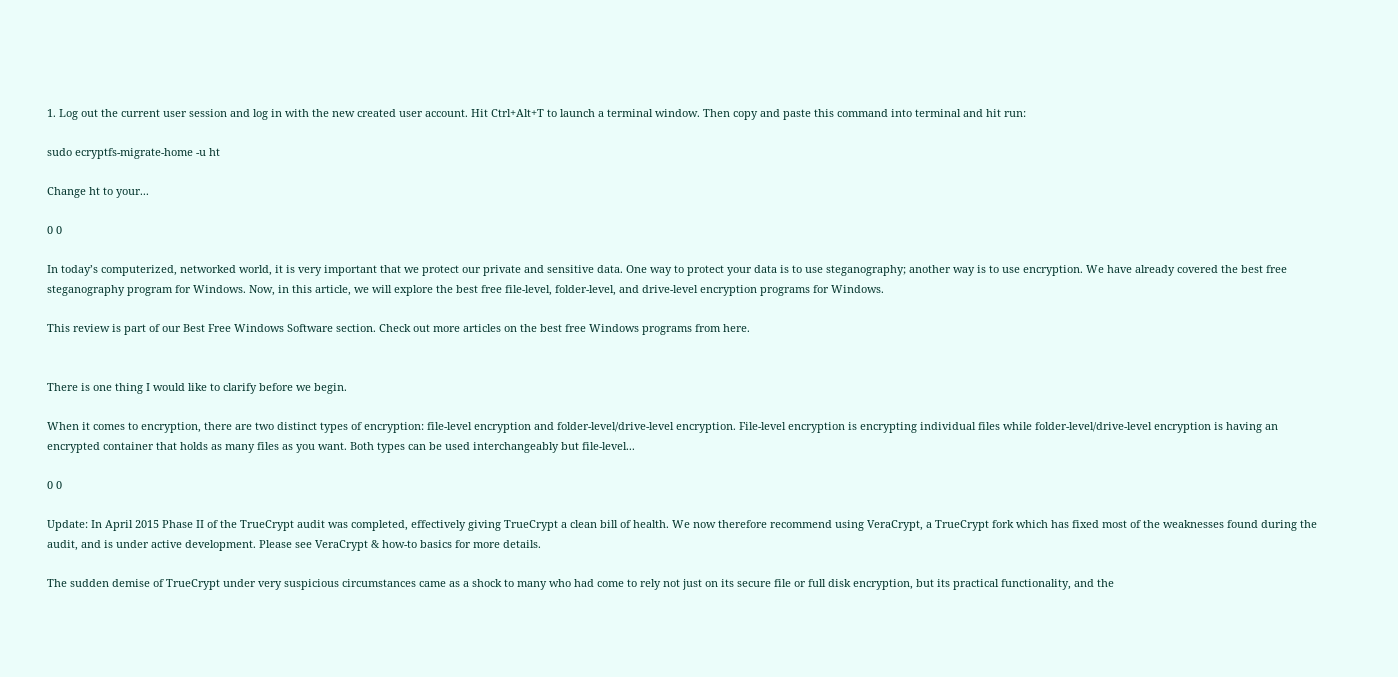1. Log out the current user session and log in with the new created user account. Hit Ctrl+Alt+T to launch a terminal window. Then copy and paste this command into terminal and hit run:

sudo ecryptfs-migrate-home -u ht

Change ht to your...

0 0

In today’s computerized, networked world, it is very important that we protect our private and sensitive data. One way to protect your data is to use steganography; another way is to use encryption. We have already covered the best free steganography program for Windows. Now, in this article, we will explore the best free file-level, folder-level, and drive-level encryption programs for Windows.

This review is part of our Best Free Windows Software section. Check out more articles on the best free Windows programs from here.


There is one thing I would like to clarify before we begin.

When it comes to encryption, there are two distinct types of encryption: file-level encryption and folder-level/drive-level encryption. File-level encryption is encrypting individual files while folder-level/drive-level encryption is having an encrypted container that holds as many files as you want. Both types can be used interchangeably but file-level...

0 0

Update: In April 2015 Phase II of the TrueCrypt audit was completed, effectively giving TrueCrypt a clean bill of health. We now therefore recommend using VeraCrypt, a TrueCrypt fork which has fixed most of the weaknesses found during the audit, and is under active development. Please see VeraCrypt & how-to basics for more details.

The sudden demise of TrueCrypt under very suspicious circumstances came as a shock to many who had come to rely not just on its secure file or full disk encryption, but its practical functionality, and the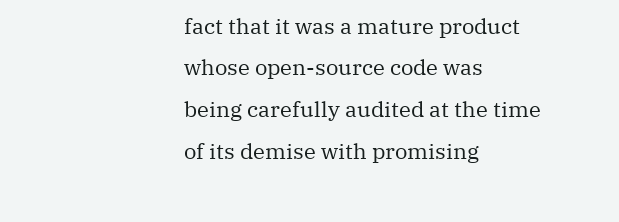fact that it was a mature product whose open-source code was being carefully audited at the time of its demise with promising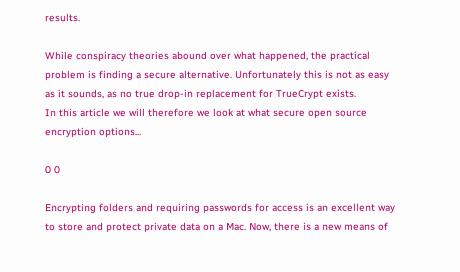results.

While conspiracy theories abound over what happened, the practical problem is finding a secure alternative. Unfortunately this is not as easy as it sounds, as no true drop-in replacement for TrueCrypt exists.
In this article we will therefore we look at what secure open source encryption options...

0 0

Encrypting folders and requiring passwords for access is an excellent way to store and protect private data on a Mac. Now, there is a new means of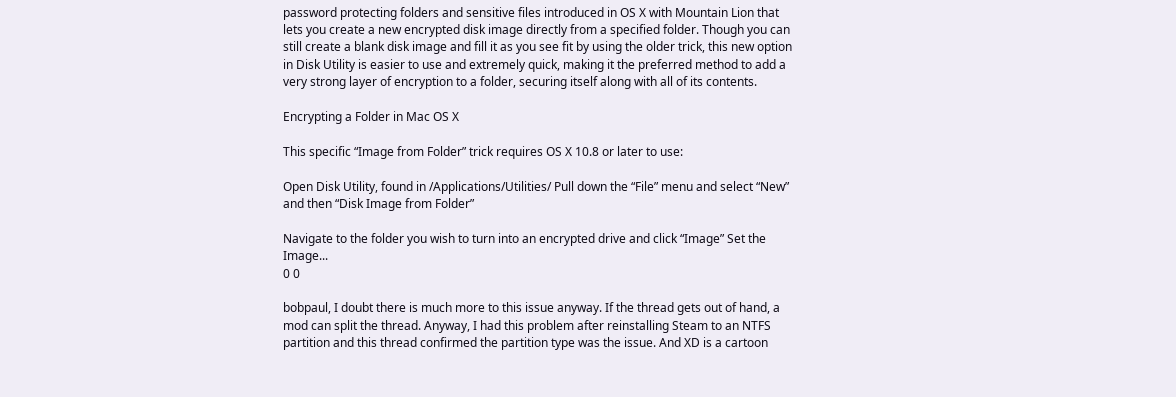password protecting folders and sensitive files introduced in OS X with Mountain Lion that lets you create a new encrypted disk image directly from a specified folder. Though you can still create a blank disk image and fill it as you see fit by using the older trick, this new option in Disk Utility is easier to use and extremely quick, making it the preferred method to add a very strong layer of encryption to a folder, securing itself along with all of its contents.

Encrypting a Folder in Mac OS X

This specific “Image from Folder” trick requires OS X 10.8 or later to use:

Open Disk Utility, found in /Applications/Utilities/ Pull down the “File” menu and select “New” and then “Disk Image from Folder”

Navigate to the folder you wish to turn into an encrypted drive and click “Image” Set the Image...
0 0

bobpaul, I doubt there is much more to this issue anyway. If the thread gets out of hand, a mod can split the thread. Anyway, I had this problem after reinstalling Steam to an NTFS partition and this thread confirmed the partition type was the issue. And XD is a cartoon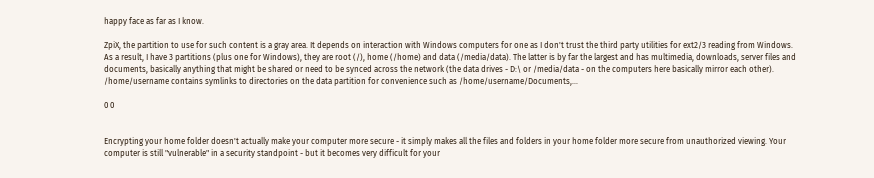happy face as far as I know.

ZpiX, the partition to use for such content is a gray area. It depends on interaction with Windows computers for one as I don't trust the third party utilities for ext2/3 reading from Windows. As a result, I have 3 partitions (plus one for Windows), they are root (/), home (/home) and data (/media/data). The latter is by far the largest and has multimedia, downloads, server files and documents, basically anything that might be shared or need to be synced across the network (the data drives - D:\ or /media/data - on the computers here basically mirror each other). /home/username contains symlinks to directories on the data partition for convenience such as /home/username/Documents,...

0 0


Encrypting your home folder doesn't actually make your computer more secure - it simply makes all the files and folders in your home folder more secure from unauthorized viewing. Your computer is still "vulnerable" in a security standpoint - but it becomes very difficult for your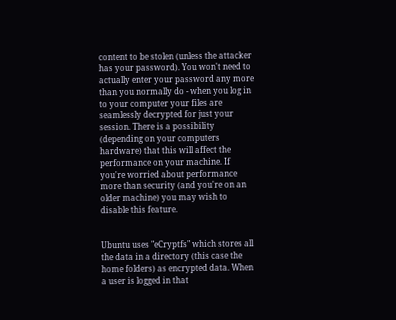content to be stolen (unless the attacker has your password). You won't need to actually enter your password any more than you normally do - when you log in to your computer your files are seamlessly decrypted for just your session. There is a possibility (depending on your computers hardware) that this will affect the performance on your machine. If you're worried about performance more than security (and you're on an older machine) you may wish to disable this feature.


Ubuntu uses "eCryptfs" which stores all the data in a directory (this case the home folders) as encrypted data. When a user is logged in that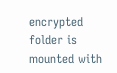encrypted folder is mounted with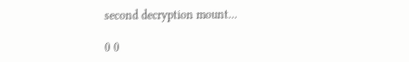second decryption mount...

0 0